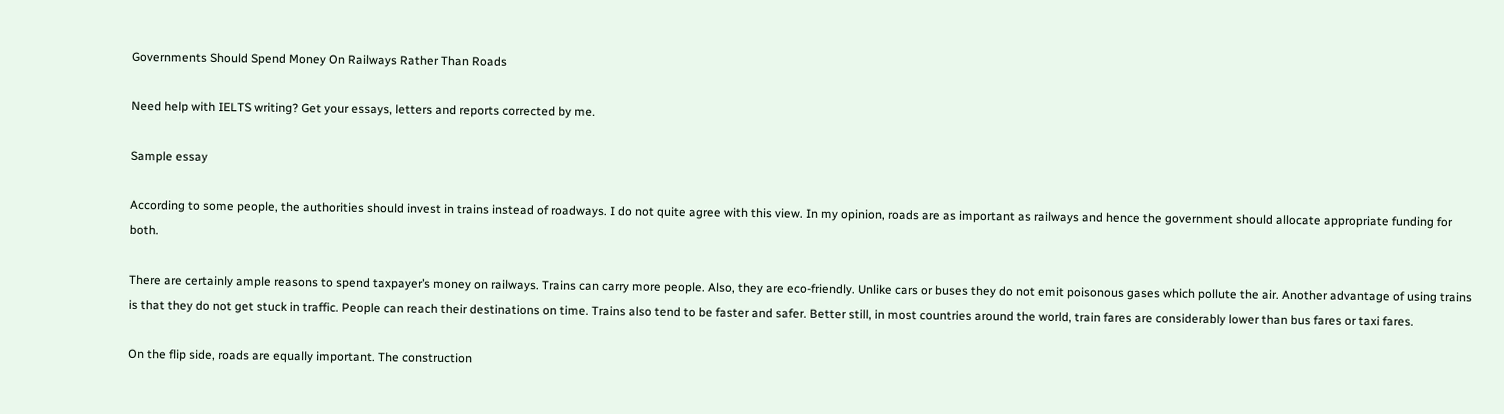Governments Should Spend Money On Railways Rather Than Roads

Need help with IELTS writing? Get your essays, letters and reports corrected by me.

Sample essay

According to some people, the authorities should invest in trains instead of roadways. I do not quite agree with this view. In my opinion, roads are as important as railways and hence the government should allocate appropriate funding for both.

There are certainly ample reasons to spend taxpayer’s money on railways. Trains can carry more people. Also, they are eco-friendly. Unlike cars or buses they do not emit poisonous gases which pollute the air. Another advantage of using trains is that they do not get stuck in traffic. People can reach their destinations on time. Trains also tend to be faster and safer. Better still, in most countries around the world, train fares are considerably lower than bus fares or taxi fares.

On the flip side, roads are equally important. The construction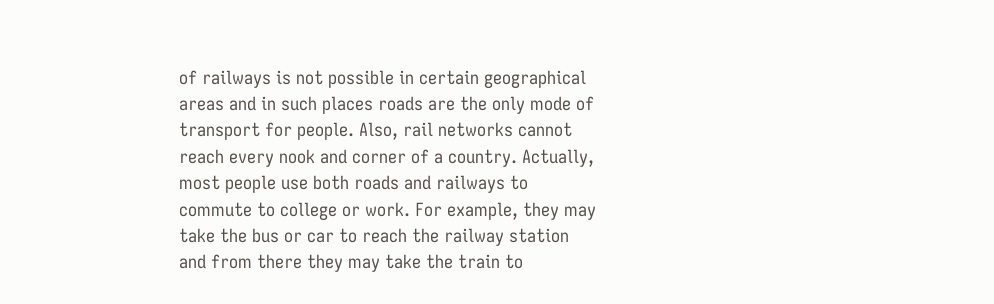of railways is not possible in certain geographical areas and in such places roads are the only mode of transport for people. Also, rail networks cannot reach every nook and corner of a country. Actually, most people use both roads and railways to commute to college or work. For example, they may take the bus or car to reach the railway station and from there they may take the train to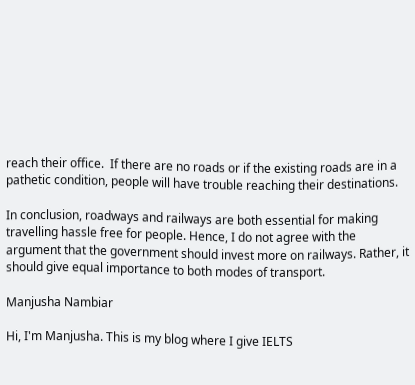reach their office.  If there are no roads or if the existing roads are in a pathetic condition, people will have trouble reaching their destinations.

In conclusion, roadways and railways are both essential for making travelling hassle free for people. Hence, I do not agree with the argument that the government should invest more on railways. Rather, it should give equal importance to both modes of transport.

Manjusha Nambiar

Hi, I'm Manjusha. This is my blog where I give IELTS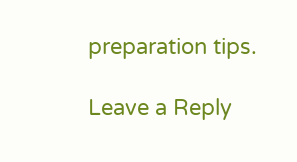preparation tips.

Leave a Reply